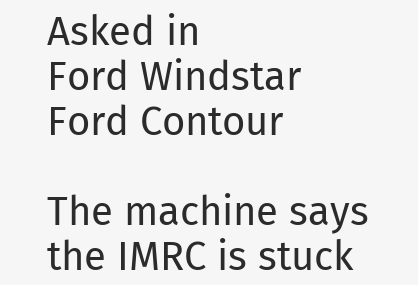Asked in
Ford Windstar
Ford Contour

The machine says the IMRC is stuck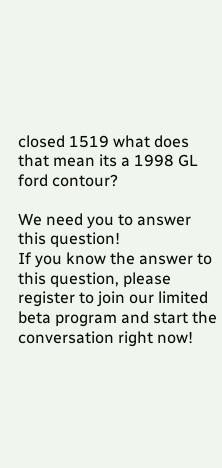closed 1519 what does that mean its a 1998 GL ford contour?

We need you to answer this question!
If you know the answer to this question, please register to join our limited beta program and start the conversation right now!